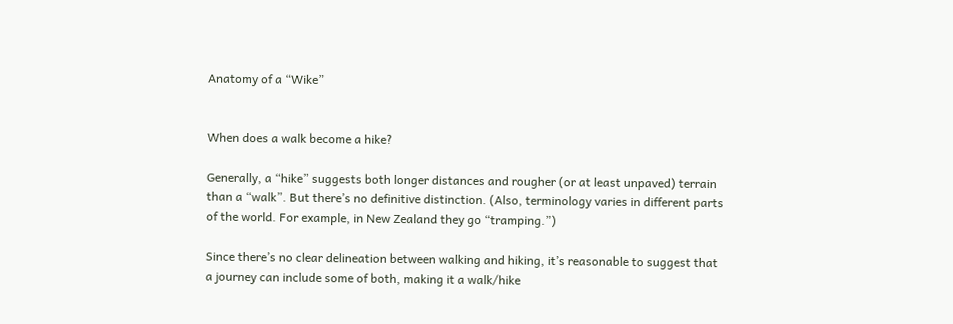Anatomy of a “Wike”


When does a walk become a hike?

Generally, a “hike” suggests both longer distances and rougher (or at least unpaved) terrain than a “walk”. But there’s no definitive distinction. (Also, terminology varies in different parts of the world. For example, in New Zealand they go “tramping.”)

Since there’s no clear delineation between walking and hiking, it’s reasonable to suggest that a journey can include some of both, making it a walk/hike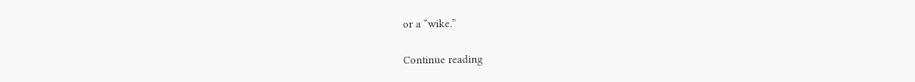or a “wike.”

Continue reading